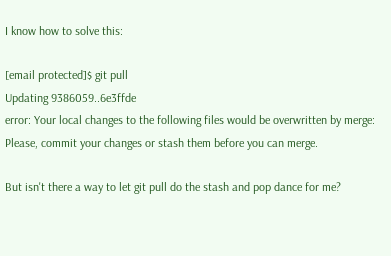I know how to solve this:

[email protected]$ git pull
Updating 9386059..6e3ffde
error: Your local changes to the following files would be overwritten by merge:
Please, commit your changes or stash them before you can merge.

But isn't there a way to let git pull do the stash and pop dance for me?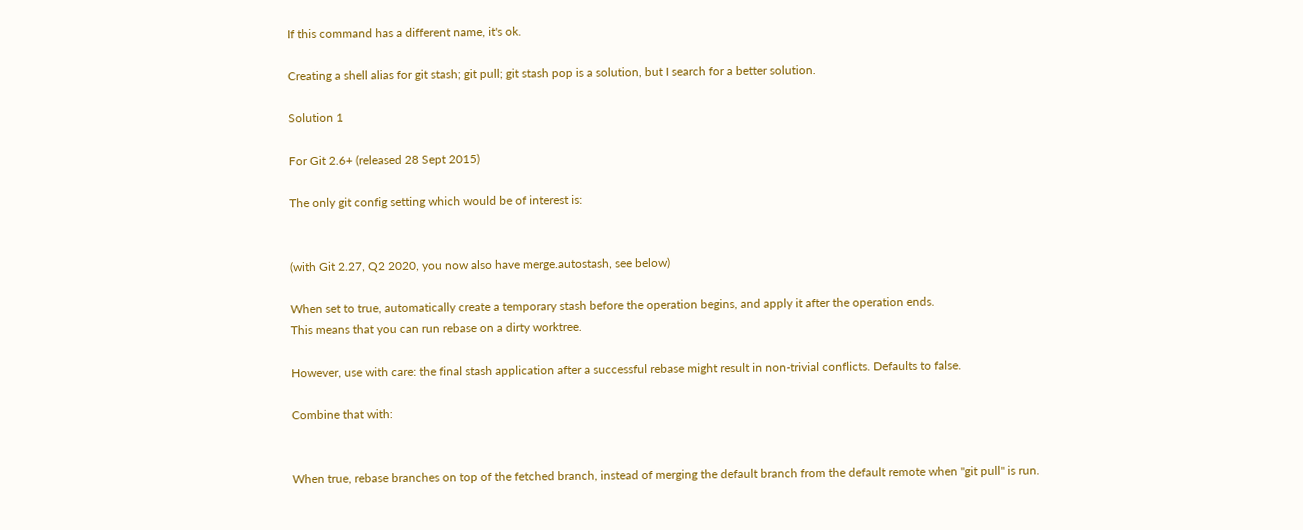If this command has a different name, it's ok.

Creating a shell alias for git stash; git pull; git stash pop is a solution, but I search for a better solution.

Solution 1

For Git 2.6+ (released 28 Sept 2015)

The only git config setting which would be of interest is:


(with Git 2.27, Q2 2020, you now also have merge.autostash, see below)

When set to true, automatically create a temporary stash before the operation begins, and apply it after the operation ends.
This means that you can run rebase on a dirty worktree.

However, use with care: the final stash application after a successful rebase might result in non-trivial conflicts. Defaults to false.

Combine that with:


When true, rebase branches on top of the fetched branch, instead of merging the default branch from the default remote when "git pull" is run.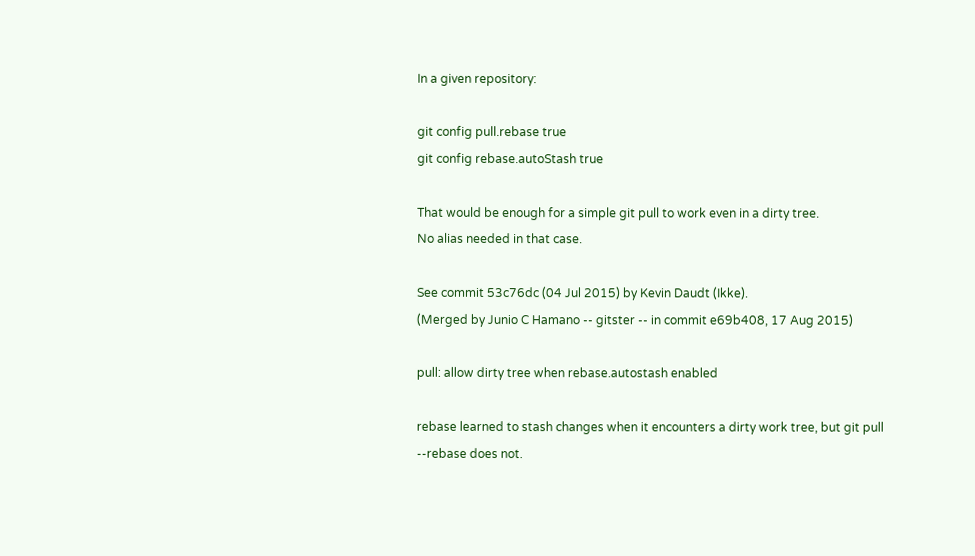In a given repository:

git config pull.rebase true
git config rebase.autoStash true

That would be enough for a simple git pull to work even in a dirty tree.
No alias needed in that case.

See commit 53c76dc (04 Jul 2015) by Kevin Daudt (Ikke).
(Merged by Junio C Hamano -- gitster -- in commit e69b408, 17 Aug 2015)

pull: allow dirty tree when rebase.autostash enabled

rebase learned to stash changes when it encounters a dirty work tree, but git pull --rebase does not.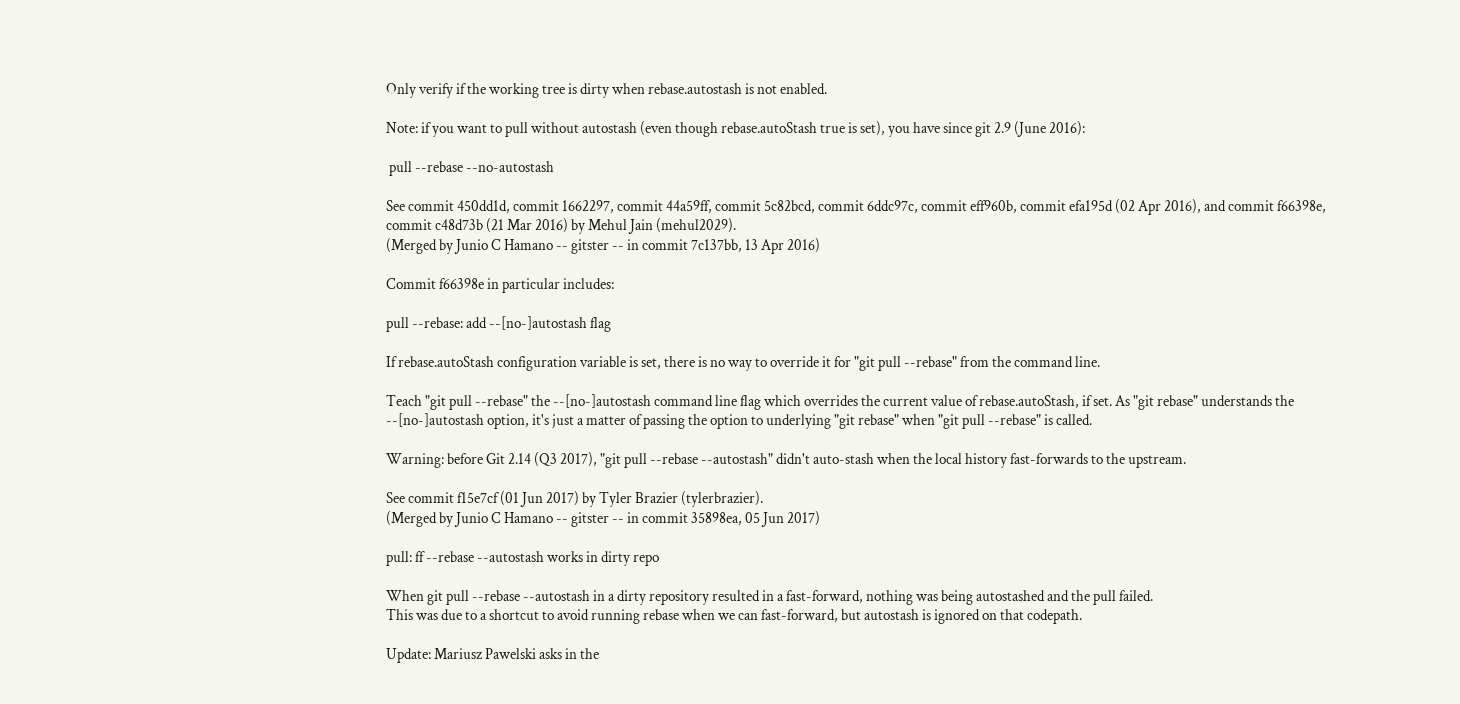Only verify if the working tree is dirty when rebase.autostash is not enabled.

Note: if you want to pull without autostash (even though rebase.autoStash true is set), you have since git 2.9 (June 2016):

 pull --rebase --no-autostash

See commit 450dd1d, commit 1662297, commit 44a59ff, commit 5c82bcd, commit 6ddc97c, commit eff960b, commit efa195d (02 Apr 2016), and commit f66398e, commit c48d73b (21 Mar 2016) by Mehul Jain (mehul2029).
(Merged by Junio C Hamano -- gitster -- in commit 7c137bb, 13 Apr 2016)

Commit f66398e in particular includes:

pull --rebase: add --[no-]autostash flag

If rebase.autoStash configuration variable is set, there is no way to override it for "git pull --rebase" from the command line.

Teach "git pull --rebase" the --[no-]autostash command line flag which overrides the current value of rebase.autoStash, if set. As "git rebase" understands the --[no-]autostash option, it's just a matter of passing the option to underlying "git rebase" when "git pull --rebase" is called.

Warning: before Git 2.14 (Q3 2017), "git pull --rebase --autostash" didn't auto-stash when the local history fast-forwards to the upstream.

See commit f15e7cf (01 Jun 2017) by Tyler Brazier (tylerbrazier).
(Merged by Junio C Hamano -- gitster -- in commit 35898ea, 05 Jun 2017)

pull: ff --rebase --autostash works in dirty repo

When git pull --rebase --autostash in a dirty repository resulted in a fast-forward, nothing was being autostashed and the pull failed.
This was due to a shortcut to avoid running rebase when we can fast-forward, but autostash is ignored on that codepath.

Update: Mariusz Pawelski asks in the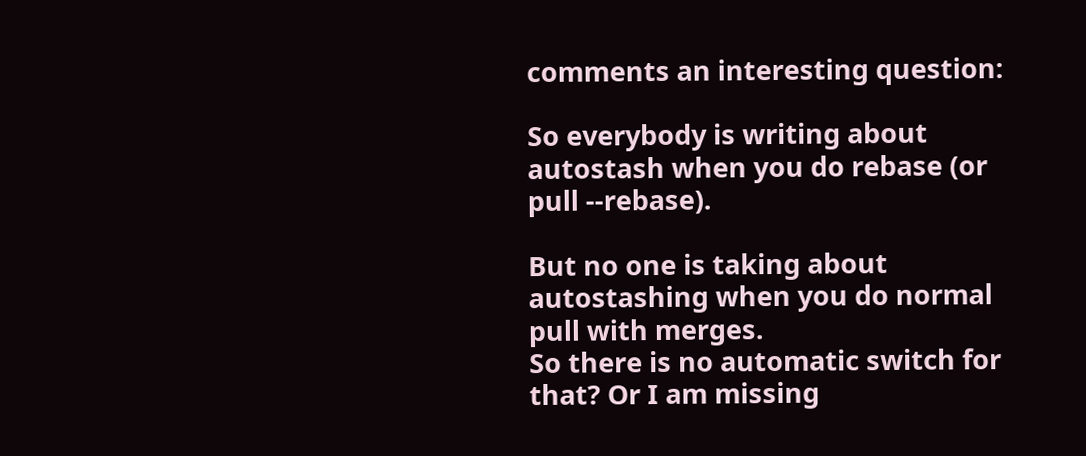comments an interesting question:

So everybody is writing about autostash when you do rebase (or pull --rebase).

But no one is taking about autostashing when you do normal pull with merges.
So there is no automatic switch for that? Or I am missing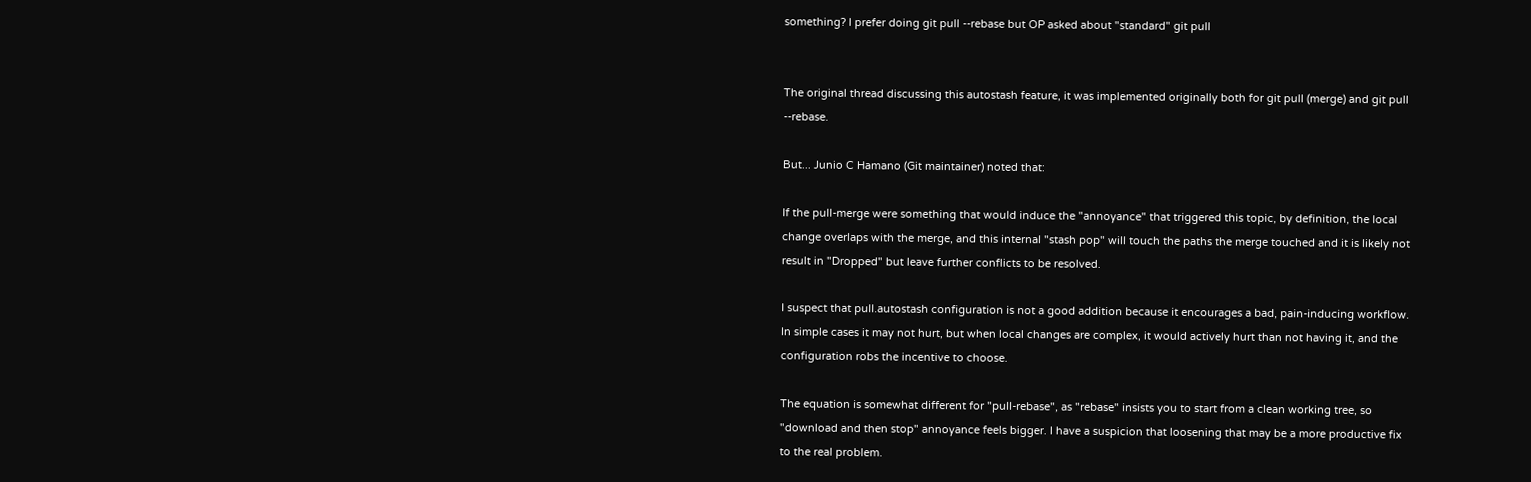something? I prefer doing git pull --rebase but OP asked about "standard" git pull


The original thread discussing this autostash feature, it was implemented originally both for git pull (merge) and git pull --rebase.

But... Junio C Hamano (Git maintainer) noted that:

If the pull-merge were something that would induce the "annoyance" that triggered this topic, by definition, the local change overlaps with the merge, and this internal "stash pop" will touch the paths the merge touched and it is likely not result in "Dropped" but leave further conflicts to be resolved.

I suspect that pull.autostash configuration is not a good addition because it encourages a bad, pain-inducing workflow.
In simple cases it may not hurt, but when local changes are complex, it would actively hurt than not having it, and the configuration robs the incentive to choose.

The equation is somewhat different for "pull-rebase", as "rebase" insists you to start from a clean working tree, so "download and then stop" annoyance feels bigger. I have a suspicion that loosening that may be a more productive fix to the real problem.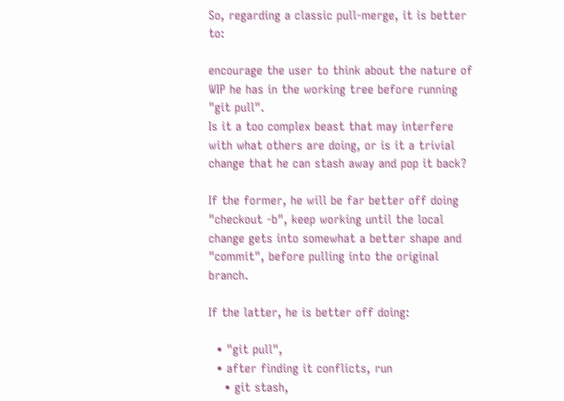So, regarding a classic pull-merge, it is better to:

encourage the user to think about the nature of WIP he has in the working tree before running "git pull".
Is it a too complex beast that may interfere with what others are doing, or is it a trivial change that he can stash away and pop it back?

If the former, he will be far better off doing "checkout -b", keep working until the local change gets into somewhat a better shape and "commit", before pulling into the original branch.

If the latter, he is better off doing:

  • "git pull",
  • after finding it conflicts, run
    • git stash,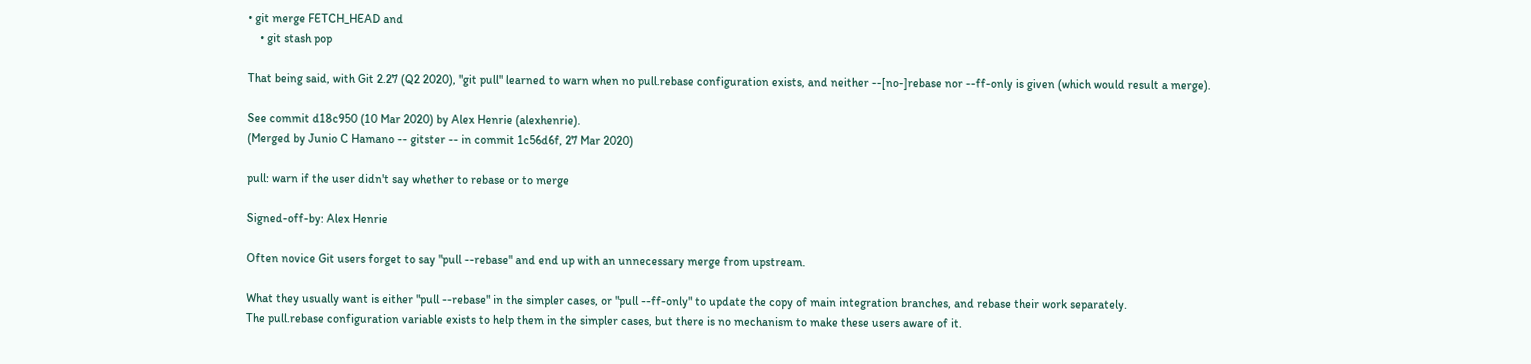• git merge FETCH_HEAD and
    • git stash pop

That being said, with Git 2.27 (Q2 2020), "git pull" learned to warn when no pull.rebase configuration exists, and neither --[no-]rebase nor --ff-only is given (which would result a merge).

See commit d18c950 (10 Mar 2020) by Alex Henrie (alexhenrie).
(Merged by Junio C Hamano -- gitster -- in commit 1c56d6f, 27 Mar 2020)

pull: warn if the user didn't say whether to rebase or to merge

Signed-off-by: Alex Henrie

Often novice Git users forget to say "pull --rebase" and end up with an unnecessary merge from upstream.

What they usually want is either "pull --rebase" in the simpler cases, or "pull --ff-only" to update the copy of main integration branches, and rebase their work separately.
The pull.rebase configuration variable exists to help them in the simpler cases, but there is no mechanism to make these users aware of it.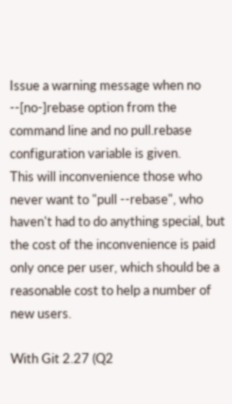Issue a warning message when no --[no-]rebase option from the command line and no pull.rebase configuration variable is given.
This will inconvenience those who never want to "pull --rebase", who haven't had to do anything special, but the cost of the inconvenience is paid only once per user, which should be a reasonable cost to help a number of new users.

With Git 2.27 (Q2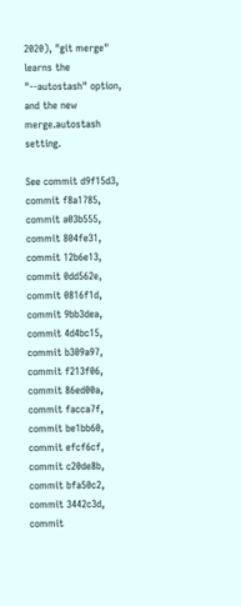2020), "git merge" learns the "--autostash" option, and the new merge.autostash setting.

See commit d9f15d3, commit f8a1785, commit a03b555, commit 804fe31, commit 12b6e13, commit 0dd562e, commit 0816f1d, commit 9bb3dea, commit 4d4bc15, commit b309a97, commit f213f06, commit 86ed00a, commit facca7f, commit be1bb60, commit efcf6cf, commit c20de8b, commit bfa50c2, commit 3442c3d, commit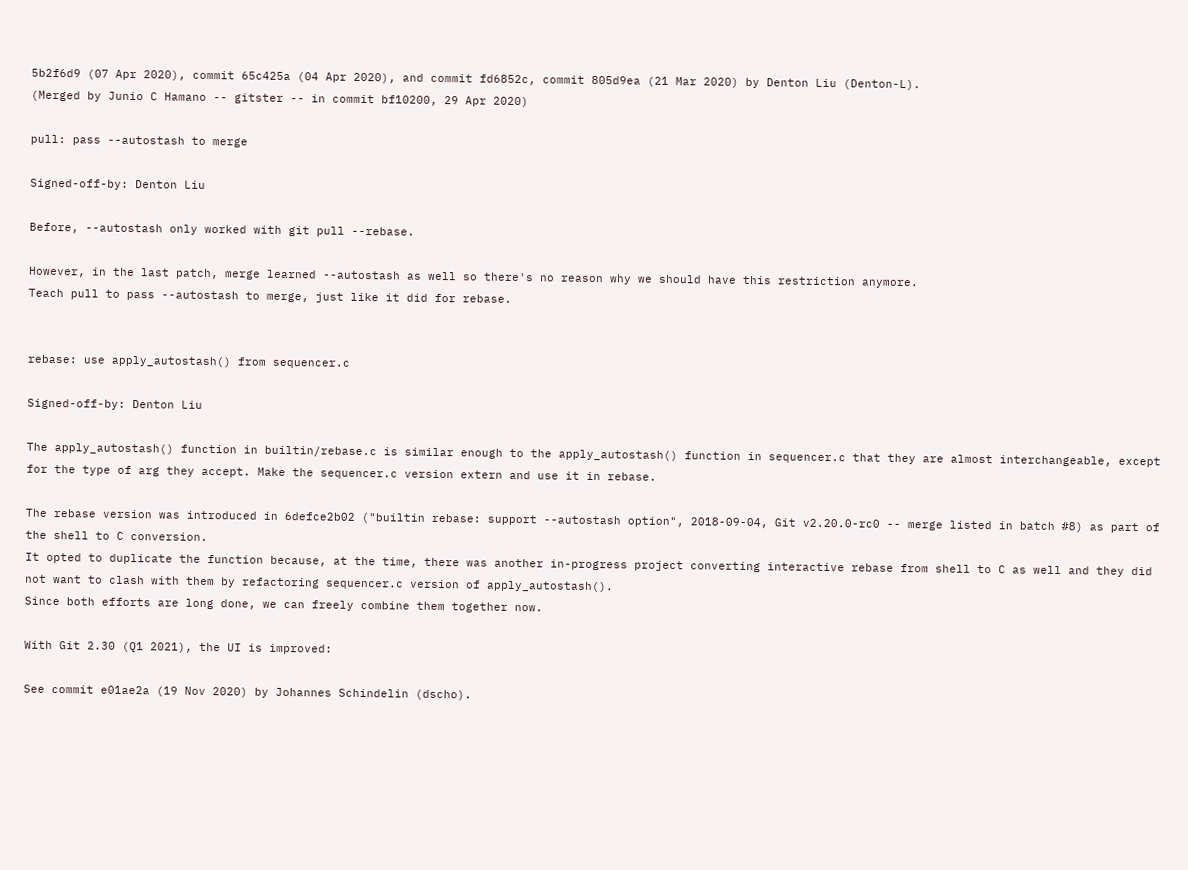5b2f6d9 (07 Apr 2020), commit 65c425a (04 Apr 2020), and commit fd6852c, commit 805d9ea (21 Mar 2020) by Denton Liu (Denton-L).
(Merged by Junio C Hamano -- gitster -- in commit bf10200, 29 Apr 2020)

pull: pass --autostash to merge

Signed-off-by: Denton Liu

Before, --autostash only worked with git pull --rebase.

However, in the last patch, merge learned --autostash as well so there's no reason why we should have this restriction anymore.
Teach pull to pass --autostash to merge, just like it did for rebase.


rebase: use apply_autostash() from sequencer.c

Signed-off-by: Denton Liu

The apply_autostash() function in builtin/rebase.c is similar enough to the apply_autostash() function in sequencer.c that they are almost interchangeable, except for the type of arg they accept. Make the sequencer.c version extern and use it in rebase.

The rebase version was introduced in 6defce2b02 ("builtin rebase: support --autostash option", 2018-09-04, Git v2.20.0-rc0 -- merge listed in batch #8) as part of the shell to C conversion.
It opted to duplicate the function because, at the time, there was another in-progress project converting interactive rebase from shell to C as well and they did not want to clash with them by refactoring sequencer.c version of apply_autostash().
Since both efforts are long done, we can freely combine them together now.

With Git 2.30 (Q1 2021), the UI is improved:

See commit e01ae2a (19 Nov 2020) by Johannes Schindelin (dscho).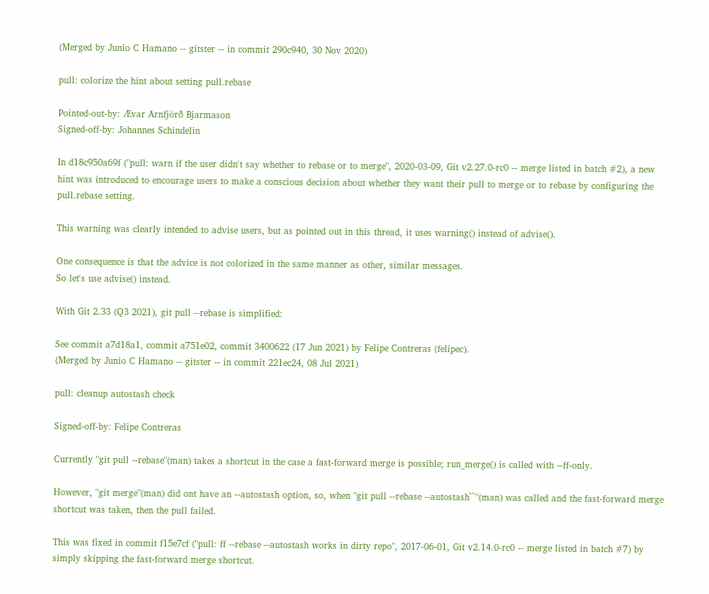(Merged by Junio C Hamano -- gitster -- in commit 290c940, 30 Nov 2020)

pull: colorize the hint about setting pull.rebase

Pointed-out-by: Ævar Arnfjörð Bjarmason
Signed-off-by: Johannes Schindelin

In d18c950a69f ("pull: warn if the user didn't say whether to rebase or to merge", 2020-03-09, Git v2.27.0-rc0 -- merge listed in batch #2), a new hint was introduced to encourage users to make a conscious decision about whether they want their pull to merge or to rebase by configuring the pull.rebase setting.

This warning was clearly intended to advise users, but as pointed out in this thread, it uses warning() instead of advise().

One consequence is that the advice is not colorized in the same manner as other, similar messages.
So let's use advise() instead.

With Git 2.33 (Q3 2021), git pull --rebase is simplified:

See commit a7d18a1, commit a751e02, commit 3400622 (17 Jun 2021) by Felipe Contreras (felipec).
(Merged by Junio C Hamano -- gitster -- in commit 221ec24, 08 Jul 2021)

pull: cleanup autostash check

Signed-off-by: Felipe Contreras

Currently "git pull --rebase"(man) takes a shortcut in the case a fast-forward merge is possible; run_merge() is called with --ff-only.

However, "git merge"(man) did ont have an --autostash option, so, when "git pull --rebase --autostash``"(man) was called and the fast-forward merge shortcut was taken, then the pull failed.

This was fixed in commit f15e7cf ("pull: ff --rebase --autostash works in dirty repo", 2017-06-01, Git v2.14.0-rc0 -- merge listed in batch #7) by simply skipping the fast-forward merge shortcut.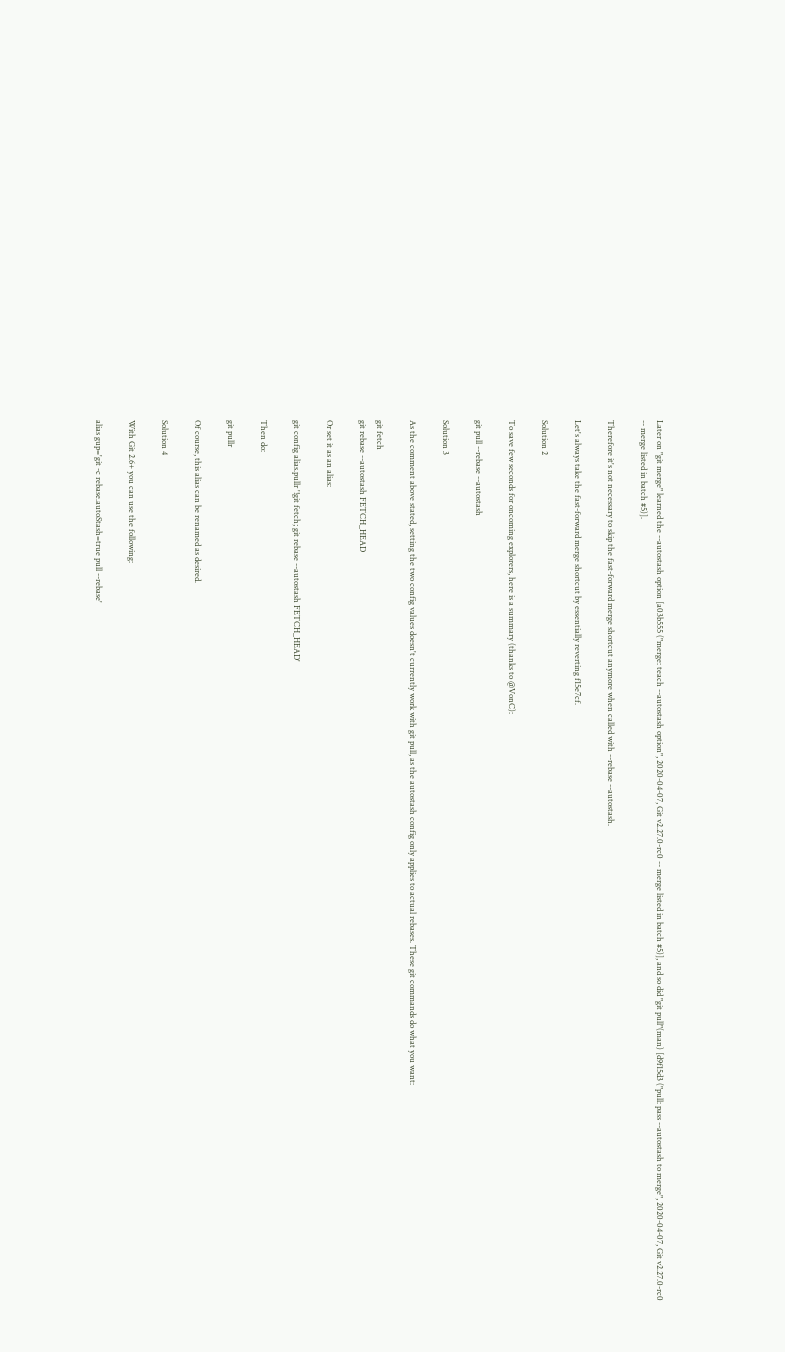Later on "git merge" learned the --autostash option [a03b555 ("merge: teach --autostash option", 2020-04-07, Git v2.27.0-rc0 -- merge listed in batch #5)], and so did "git pull"(man) [d9f15d3 ("pull: pass --autostash to merge", 2020-04-07, Git v2.27.0-rc0 -- merge listed in batch #5)].

Therefore it's not necessary to skip the fast-forward merge shortcut anymore when called with --rebase --autostash.

Let's always take the fast-forward merge shortcut by essentially reverting f15e7cf.

Solution 2

To save few seconds for oncoming explorers, here is a summary (thanks to @VonC):

git pull --rebase --autostash

Solution 3

As the comment above stated, setting the two config values doesn't currently work with git pull, as the autostash config only applies to actual rebases. These git commands do what you want:

git fetch
git rebase --autostash FETCH_HEAD

Or set it as an alias:

git config alias.pullr '!git fetch; git rebase --autostash FETCH_HEAD'

Then do:

git pullr

Of course, this alias can be renamed as desired.

Solution 4

With Git 2.6+ you can use the following:

alias gup='git -c rebase.autoStash=true pull --rebase'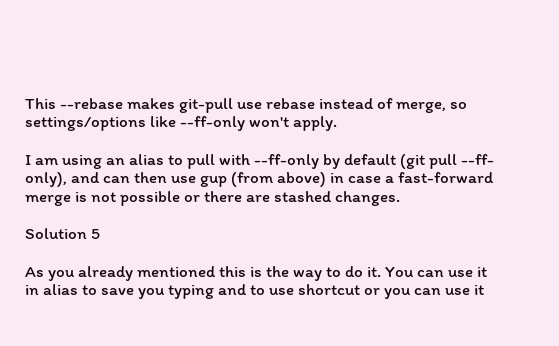This --rebase makes git-pull use rebase instead of merge, so settings/options like --ff-only won't apply.

I am using an alias to pull with --ff-only by default (git pull --ff-only), and can then use gup (from above) in case a fast-forward merge is not possible or there are stashed changes.

Solution 5

As you already mentioned this is the way to do it. You can use it in alias to save you typing and to use shortcut or you can use it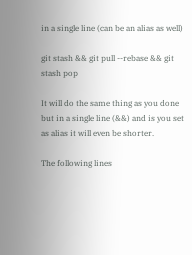in a single line (can be an alias as well)

git stash && git pull --rebase && git stash pop

It will do the same thing as you done but in a single line (&&) and is you set as alias it will even be shorter.

The following lines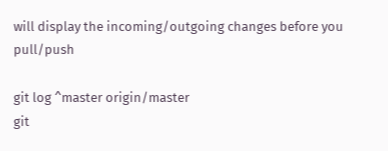will display the incoming/outgoing changes before you pull/push

git log ^master origin/master
git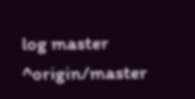log master ^origin/master